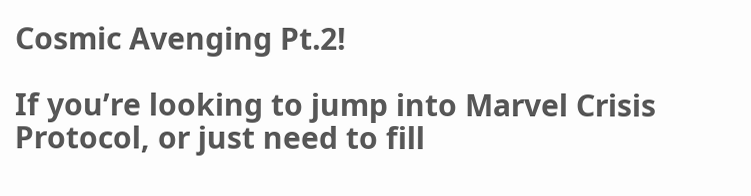Cosmic Avenging Pt.2!

If you’re looking to jump into Marvel Crisis Protocol, or just need to fill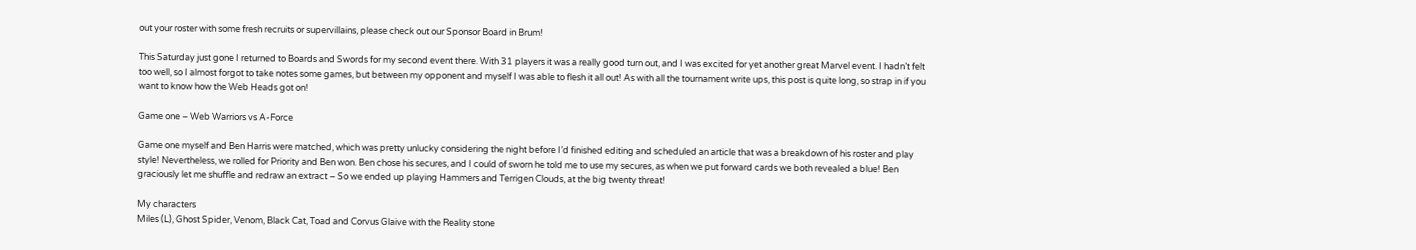out your roster with some fresh recruits or supervillains, please check out our Sponsor Board in Brum!

This Saturday just gone I returned to Boards and Swords for my second event there. With 31 players it was a really good turn out, and I was excited for yet another great Marvel event. I hadn’t felt too well, so I almost forgot to take notes some games, but between my opponent and myself I was able to flesh it all out! As with all the tournament write ups, this post is quite long, so strap in if you want to know how the Web Heads got on!

Game one – Web Warriors vs A-Force

Game one myself and Ben Harris were matched, which was pretty unlucky considering the night before I’d finished editing and scheduled an article that was a breakdown of his roster and play style! Nevertheless, we rolled for Priority and Ben won. Ben chose his secures, and I could of sworn he told me to use my secures, as when we put forward cards we both revealed a blue! Ben graciously let me shuffle and redraw an extract – So we ended up playing Hammers and Terrigen Clouds, at the big twenty threat!

My characters
Miles (L), Ghost Spider, Venom, Black Cat, Toad and Corvus Glaive with the Reality stone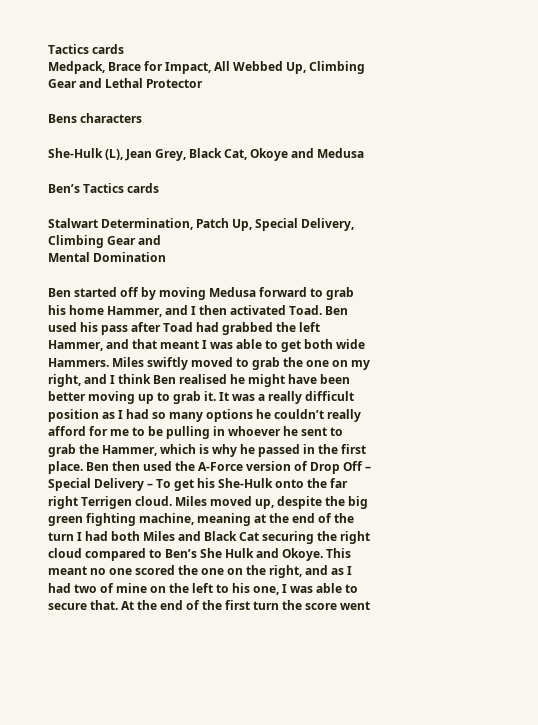Tactics cards
Medpack, Brace for Impact, All Webbed Up, Climbing Gear and Lethal Protector

Bens characters

She-Hulk (L), Jean Grey, Black Cat, Okoye and Medusa

Ben’s Tactics cards

Stalwart Determination, Patch Up, Special Delivery, Climbing Gear and
Mental Domination

Ben started off by moving Medusa forward to grab his home Hammer, and I then activated Toad. Ben used his pass after Toad had grabbed the left Hammer, and that meant I was able to get both wide Hammers. Miles swiftly moved to grab the one on my right, and I think Ben realised he might have been better moving up to grab it. It was a really difficult position as I had so many options he couldn’t really afford for me to be pulling in whoever he sent to grab the Hammer, which is why he passed in the first place. Ben then used the A-Force version of Drop Off – Special Delivery – To get his She-Hulk onto the far right Terrigen cloud. Miles moved up, despite the big green fighting machine, meaning at the end of the turn I had both Miles and Black Cat securing the right cloud compared to Ben’s She Hulk and Okoye. This meant no one scored the one on the right, and as I had two of mine on the left to his one, I was able to secure that. At the end of the first turn the score went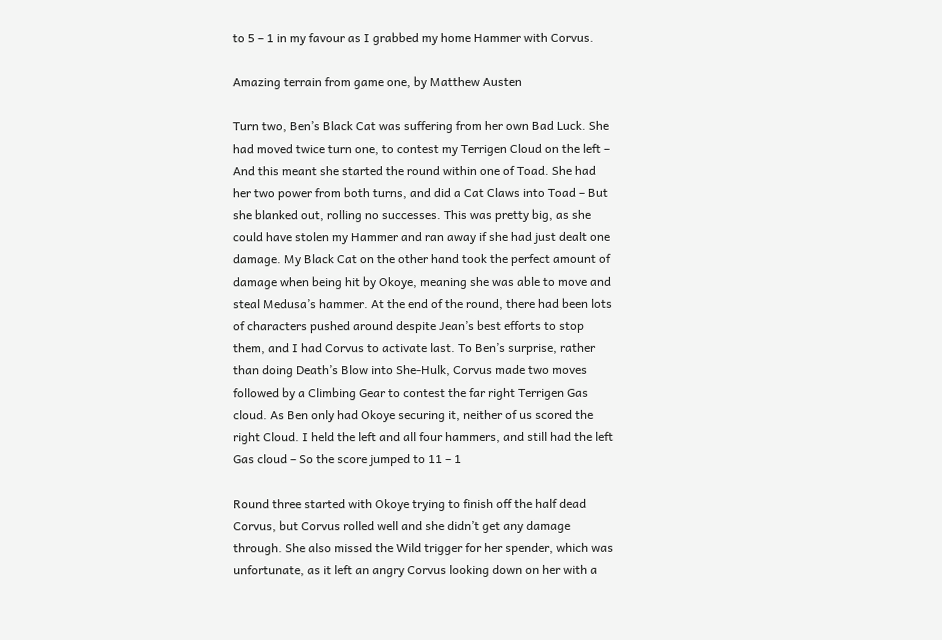to 5 – 1 in my favour as I grabbed my home Hammer with Corvus.

Amazing terrain from game one, by Matthew Austen

Turn two, Ben’s Black Cat was suffering from her own Bad Luck. She had moved twice turn one, to contest my Terrigen Cloud on the left – And this meant she started the round within one of Toad. She had her two power from both turns, and did a Cat Claws into Toad – But she blanked out, rolling no successes. This was pretty big, as she could have stolen my Hammer and ran away if she had just dealt one damage. My Black Cat on the other hand took the perfect amount of damage when being hit by Okoye, meaning she was able to move and steal Medusa’s hammer. At the end of the round, there had been lots of characters pushed around despite Jean’s best efforts to stop them, and I had Corvus to activate last. To Ben’s surprise, rather than doing Death’s Blow into She-Hulk, Corvus made two moves followed by a Climbing Gear to contest the far right Terrigen Gas cloud. As Ben only had Okoye securing it, neither of us scored the right Cloud. I held the left and all four hammers, and still had the left Gas cloud – So the score jumped to 11 – 1

Round three started with Okoye trying to finish off the half dead Corvus, but Corvus rolled well and she didn’t get any damage through. She also missed the Wild trigger for her spender, which was unfortunate, as it left an angry Corvus looking down on her with a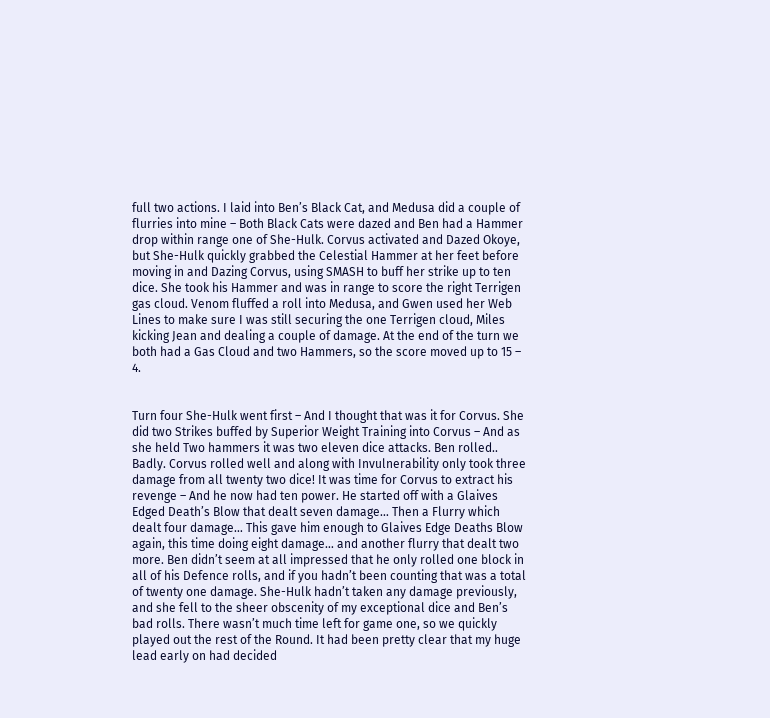full two actions. I laid into Ben’s Black Cat, and Medusa did a couple of flurries into mine – Both Black Cats were dazed and Ben had a Hammer drop within range one of She-Hulk. Corvus activated and Dazed Okoye, but She-Hulk quickly grabbed the Celestial Hammer at her feet before moving in and Dazing Corvus, using SMASH to buff her strike up to ten dice. She took his Hammer and was in range to score the right Terrigen gas cloud. Venom fluffed a roll into Medusa, and Gwen used her Web Lines to make sure I was still securing the one Terrigen cloud, Miles kicking Jean and dealing a couple of damage. At the end of the turn we both had a Gas Cloud and two Hammers, so the score moved up to 15 – 4.


Turn four She-Hulk went first – And I thought that was it for Corvus. She did two Strikes buffed by Superior Weight Training into Corvus – And as she held Two hammers it was two eleven dice attacks. Ben rolled.. Badly. Corvus rolled well and along with Invulnerability only took three damage from all twenty two dice! It was time for Corvus to extract his revenge – And he now had ten power. He started off with a Glaives Edged Death’s Blow that dealt seven damage… Then a Flurry which dealt four damage… This gave him enough to Glaives Edge Deaths Blow again, this time doing eight damage… and another flurry that dealt two more. Ben didn’t seem at all impressed that he only rolled one block in all of his Defence rolls, and if you hadn’t been counting that was a total of twenty one damage. She-Hulk hadn’t taken any damage previously, and she fell to the sheer obscenity of my exceptional dice and Ben’s bad rolls. There wasn’t much time left for game one, so we quickly played out the rest of the Round. It had been pretty clear that my huge lead early on had decided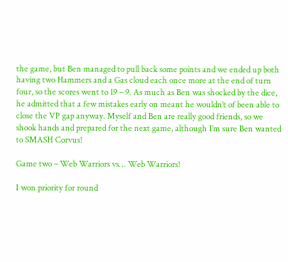the game, but Ben managed to pull back some points and we ended up both having two Hammers and a Gas cloud each once more at the end of turn four, so the scores went to 19 – 9. As much as Ben was shocked by the dice, he admitted that a few mistakes early on meant he wouldn’t of been able to close the VP gap anyway. Myself and Ben are really good friends, so we shook hands and prepared for the next game, although I’m sure Ben wanted to SMASH Corvus!

Game two – Web Warriors vs… Web Warriors!

I won priority for round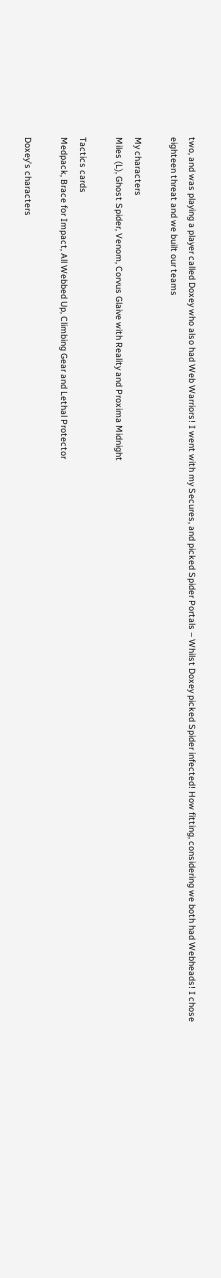two, and was playing a player called Doxey who also had Web Warriors! I went with my Secures, and picked Spider Portals – Whilst Doxey picked Spider infected! How fitting, considering we both had Webheads! I chose eighteen threat and we built our teams

My characters
Miles (L), Ghost Spider, Venom, Corvus Glaive with Reality and Proxima Midnight

Tactics cards
Medpack, Brace for Impact, All Webbed Up, Climbing Gear and Lethal Protector

Doxey’s characters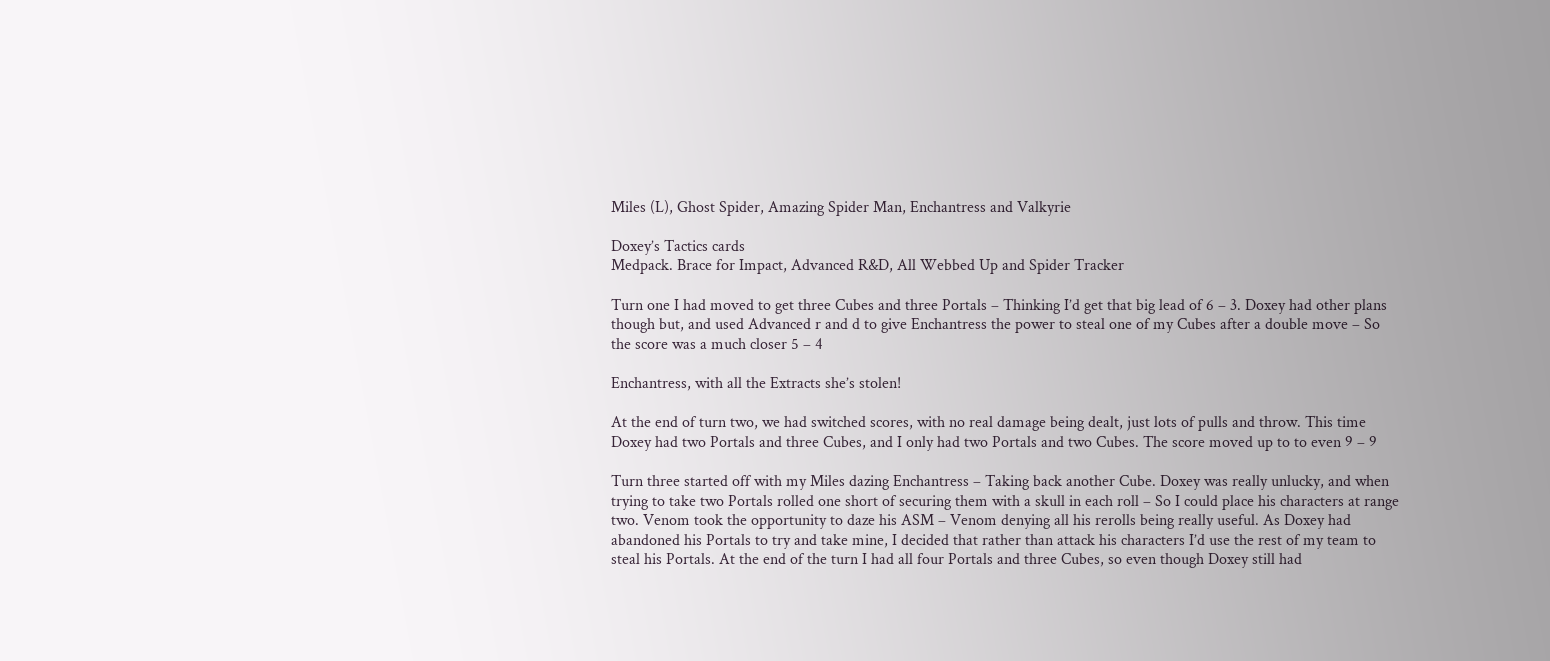Miles (L), Ghost Spider, Amazing Spider Man, Enchantress and Valkyrie

Doxey’s Tactics cards
Medpack. Brace for Impact, Advanced R&D, All Webbed Up and Spider Tracker

Turn one I had moved to get three Cubes and three Portals – Thinking I’d get that big lead of 6 – 3. Doxey had other plans though but, and used Advanced r and d to give Enchantress the power to steal one of my Cubes after a double move – So the score was a much closer 5 – 4

Enchantress, with all the Extracts she’s stolen!

At the end of turn two, we had switched scores, with no real damage being dealt, just lots of pulls and throw. This time Doxey had two Portals and three Cubes, and I only had two Portals and two Cubes. The score moved up to to even 9 – 9

Turn three started off with my Miles dazing Enchantress – Taking back another Cube. Doxey was really unlucky, and when trying to take two Portals rolled one short of securing them with a skull in each roll – So I could place his characters at range two. Venom took the opportunity to daze his ASM – Venom denying all his rerolls being really useful. As Doxey had abandoned his Portals to try and take mine, I decided that rather than attack his characters I’d use the rest of my team to steal his Portals. At the end of the turn I had all four Portals and three Cubes, so even though Doxey still had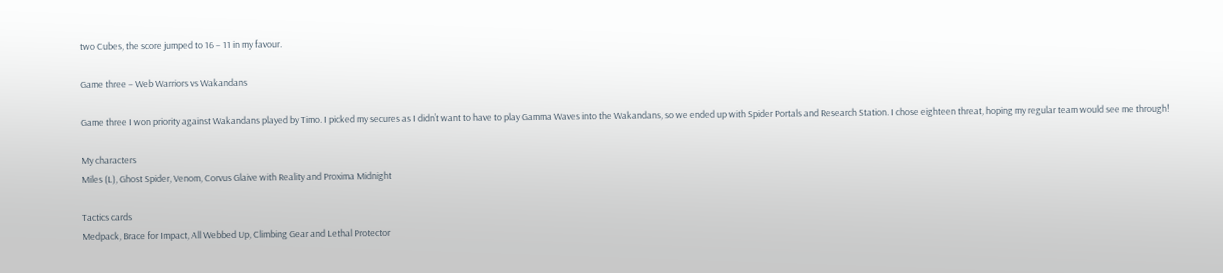two Cubes, the score jumped to 16 – 11 in my favour.

Game three – Web Warriors vs Wakandans

Game three I won priority against Wakandans played by Timo. I picked my secures as I didn’t want to have to play Gamma Waves into the Wakandans, so we ended up with Spider Portals and Research Station. I chose eighteen threat, hoping my regular team would see me through!

My characters
Miles (L), Ghost Spider, Venom, Corvus Glaive with Reality and Proxima Midnight

Tactics cards
Medpack, Brace for Impact, All Webbed Up, Climbing Gear and Lethal Protector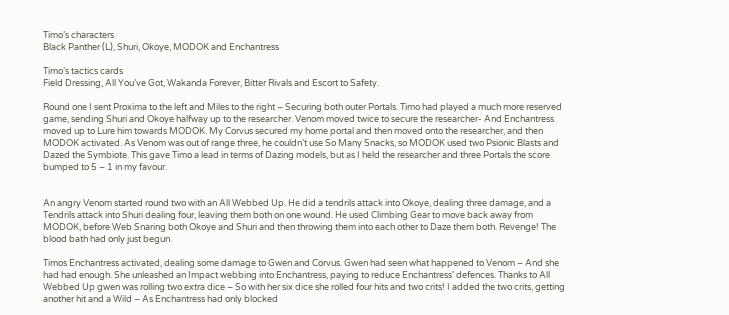Timo’s characters
Black Panther (L), Shuri, Okoye, MODOK and Enchantress

Timo’s tactics cards
Field Dressing, All You’ve Got, Wakanda Forever, Bitter Rivals and Escort to Safety.

Round one I sent Proxima to the left and Miles to the right – Securing both outer Portals. Timo had played a much more reserved game, sending Shuri and Okoye halfway up to the researcher. Venom moved twice to secure the researcher- And Enchantress moved up to Lure him towards MODOK. My Corvus secured my home portal and then moved onto the researcher, and then MODOK activated. As Venom was out of range three, he couldn’t use So Many Snacks, so MODOK used two Psionic Blasts and Dazed the Symbiote. This gave Timo a lead in terms of Dazing models, but as I held the researcher and three Portals the score bumped to 5 – 1 in my favour.


An angry Venom started round two with an All Webbed Up. He did a tendrils attack into Okoye, dealing three damage, and a Tendrils attack into Shuri dealing four, leaving them both on one wound. He used Climbing Gear to move back away from MODOK, before Web Snaring both Okoye and Shuri and then throwing them into each other to Daze them both. Revenge! The blood bath had only just begun.

Timos Enchantress activated, dealing some damage to Gwen and Corvus. Gwen had seen what happened to Venom – And she had had enough. She unleashed an Impact webbing into Enchantress, paying to reduce Enchantress’ defences. Thanks to All Webbed Up gwen was rolling two extra dice – So with her six dice she rolled four hits and two crits! I added the two crits, getting another hit and a Wild – As Enchantress had only blocked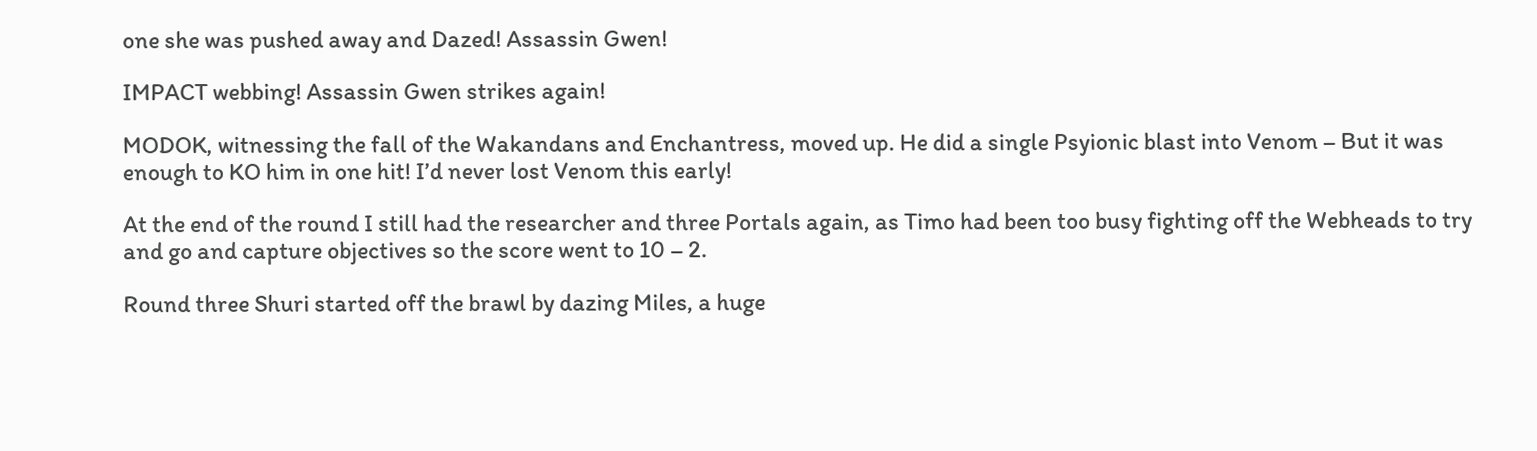one she was pushed away and Dazed! Assassin Gwen!

IMPACT webbing! Assassin Gwen strikes again!

MODOK, witnessing the fall of the Wakandans and Enchantress, moved up. He did a single Psyionic blast into Venom – But it was enough to KO him in one hit! I’d never lost Venom this early!

At the end of the round I still had the researcher and three Portals again, as Timo had been too busy fighting off the Webheads to try and go and capture objectives so the score went to 10 – 2.

Round three Shuri started off the brawl by dazing Miles, a huge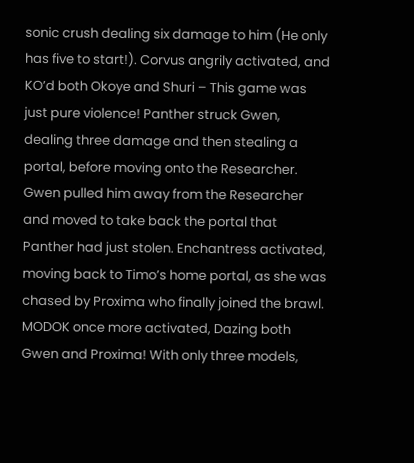sonic crush dealing six damage to him (He only has five to start!). Corvus angrily activated, and KO’d both Okoye and Shuri – This game was just pure violence! Panther struck Gwen, dealing three damage and then stealing a portal, before moving onto the Researcher. Gwen pulled him away from the Researcher and moved to take back the portal that Panther had just stolen. Enchantress activated, moving back to Timo’s home portal, as she was chased by Proxima who finally joined the brawl. MODOK once more activated, Dazing both Gwen and Proxima! With only three models,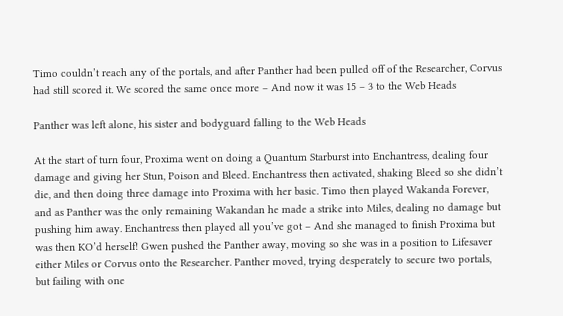Timo couldn’t reach any of the portals, and after Panther had been pulled off of the Researcher, Corvus had still scored it. We scored the same once more – And now it was 15 – 3 to the Web Heads

Panther was left alone, his sister and bodyguard falling to the Web Heads

At the start of turn four, Proxima went on doing a Quantum Starburst into Enchantress, dealing four damage and giving her Stun, Poison and Bleed. Enchantress then activated, shaking Bleed so she didn’t die, and then doing three damage into Proxima with her basic. Timo then played Wakanda Forever, and as Panther was the only remaining Wakandan he made a strike into Miles, dealing no damage but pushing him away. Enchantress then played all you’ve got – And she managed to finish Proxima but was then KO’d herself! Gwen pushed the Panther away, moving so she was in a position to Lifesaver either Miles or Corvus onto the Researcher. Panther moved, trying desperately to secure two portals, but failing with one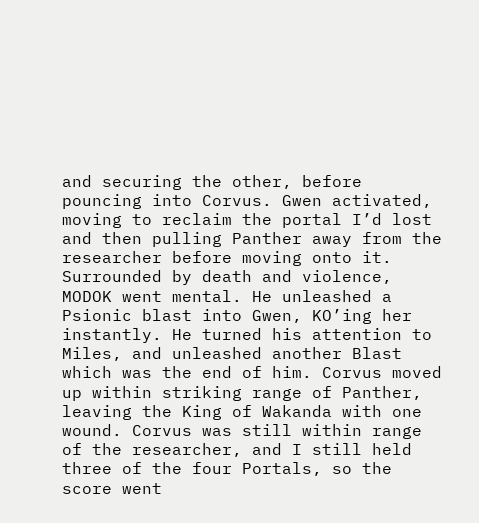and securing the other, before pouncing into Corvus. Gwen activated, moving to reclaim the portal I’d lost and then pulling Panther away from the researcher before moving onto it. Surrounded by death and violence, MODOK went mental. He unleashed a Psionic blast into Gwen, KO’ing her instantly. He turned his attention to Miles, and unleashed another Blast which was the end of him. Corvus moved up within striking range of Panther, leaving the King of Wakanda with one wound. Corvus was still within range of the researcher, and I still held three of the four Portals, so the score went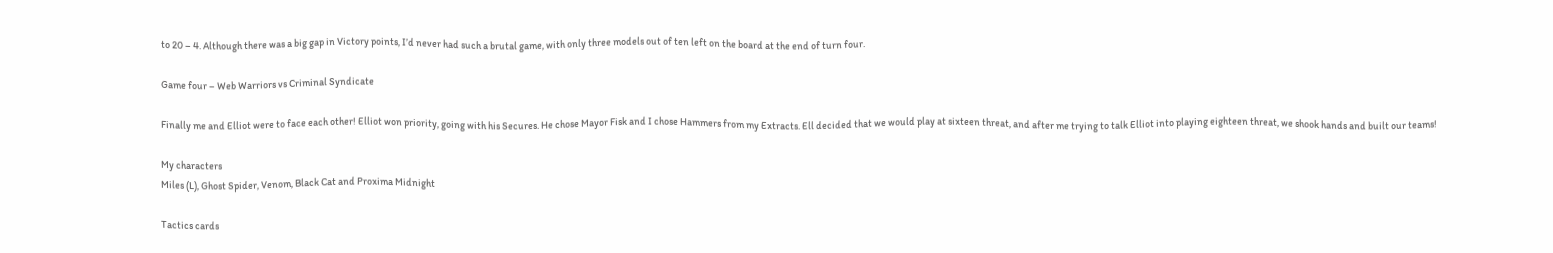to 20 – 4. Although there was a big gap in Victory points, I’d never had such a brutal game, with only three models out of ten left on the board at the end of turn four.

Game four – Web Warriors vs Criminal Syndicate

Finally me and Elliot were to face each other! Elliot won priority, going with his Secures. He chose Mayor Fisk and I chose Hammers from my Extracts. Ell decided that we would play at sixteen threat, and after me trying to talk Elliot into playing eighteen threat, we shook hands and built our teams!

My characters
Miles (L), Ghost Spider, Venom, Black Cat and Proxima Midnight

Tactics cards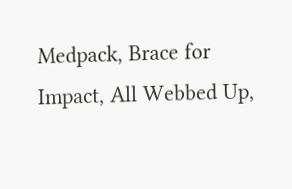Medpack, Brace for Impact, All Webbed Up,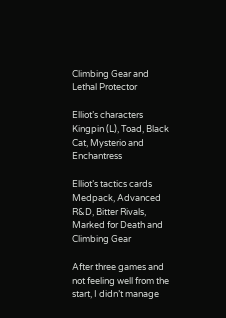Climbing Gear and Lethal Protector

Elliot’s characters
Kingpin (L), Toad, Black Cat, Mysterio and Enchantress

Elliot’s tactics cards
Medpack, Advanced R&D, Bitter Rivals, Marked for Death and Climbing Gear

After three games and not feeling well from the start, I didn’t manage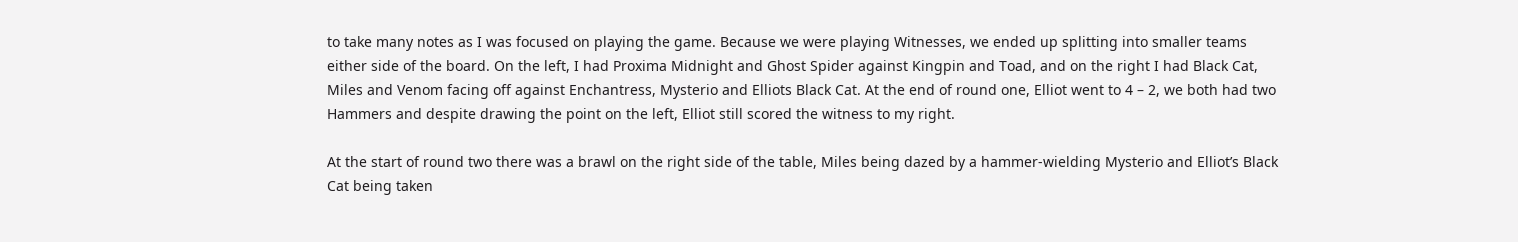to take many notes as I was focused on playing the game. Because we were playing Witnesses, we ended up splitting into smaller teams either side of the board. On the left, I had Proxima Midnight and Ghost Spider against Kingpin and Toad, and on the right I had Black Cat, Miles and Venom facing off against Enchantress, Mysterio and Elliots Black Cat. At the end of round one, Elliot went to 4 – 2, we both had two Hammers and despite drawing the point on the left, Elliot still scored the witness to my right.

At the start of round two there was a brawl on the right side of the table, Miles being dazed by a hammer-wielding Mysterio and Elliot’s Black Cat being taken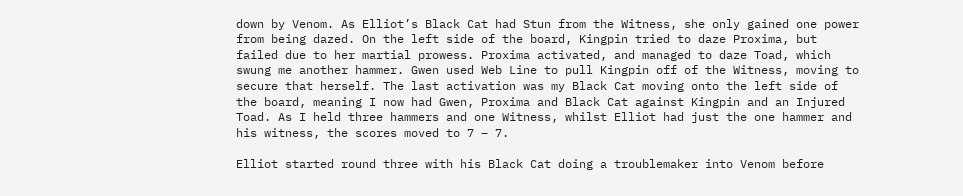down by Venom. As Elliot’s Black Cat had Stun from the Witness, she only gained one power from being dazed. On the left side of the board, Kingpin tried to daze Proxima, but failed due to her martial prowess. Proxima activated, and managed to daze Toad, which swung me another hammer. Gwen used Web Line to pull Kingpin off of the Witness, moving to secure that herself. The last activation was my Black Cat moving onto the left side of the board, meaning I now had Gwen, Proxima and Black Cat against Kingpin and an Injured Toad. As I held three hammers and one Witness, whilst Elliot had just the one hammer and his witness, the scores moved to 7 – 7.

Elliot started round three with his Black Cat doing a troublemaker into Venom before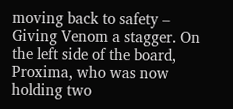moving back to safety – Giving Venom a stagger. On the left side of the board, Proxima, who was now holding two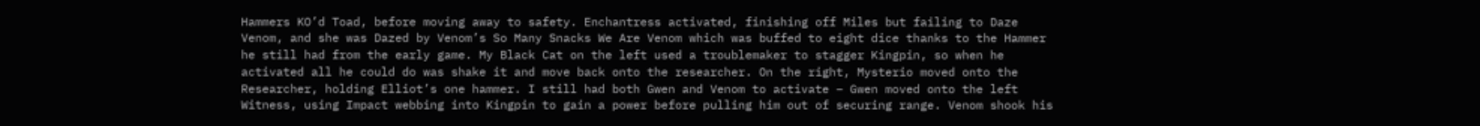Hammers KO’d Toad, before moving away to safety. Enchantress activated, finishing off Miles but failing to Daze Venom, and she was Dazed by Venom’s So Many Snacks We Are Venom which was buffed to eight dice thanks to the Hammer he still had from the early game. My Black Cat on the left used a troublemaker to stagger Kingpin, so when he activated all he could do was shake it and move back onto the researcher. On the right, Mysterio moved onto the Researcher, holding Elliot’s one hammer. I still had both Gwen and Venom to activate – Gwen moved onto the left Witness, using Impact webbing into Kingpin to gain a power before pulling him out of securing range. Venom shook his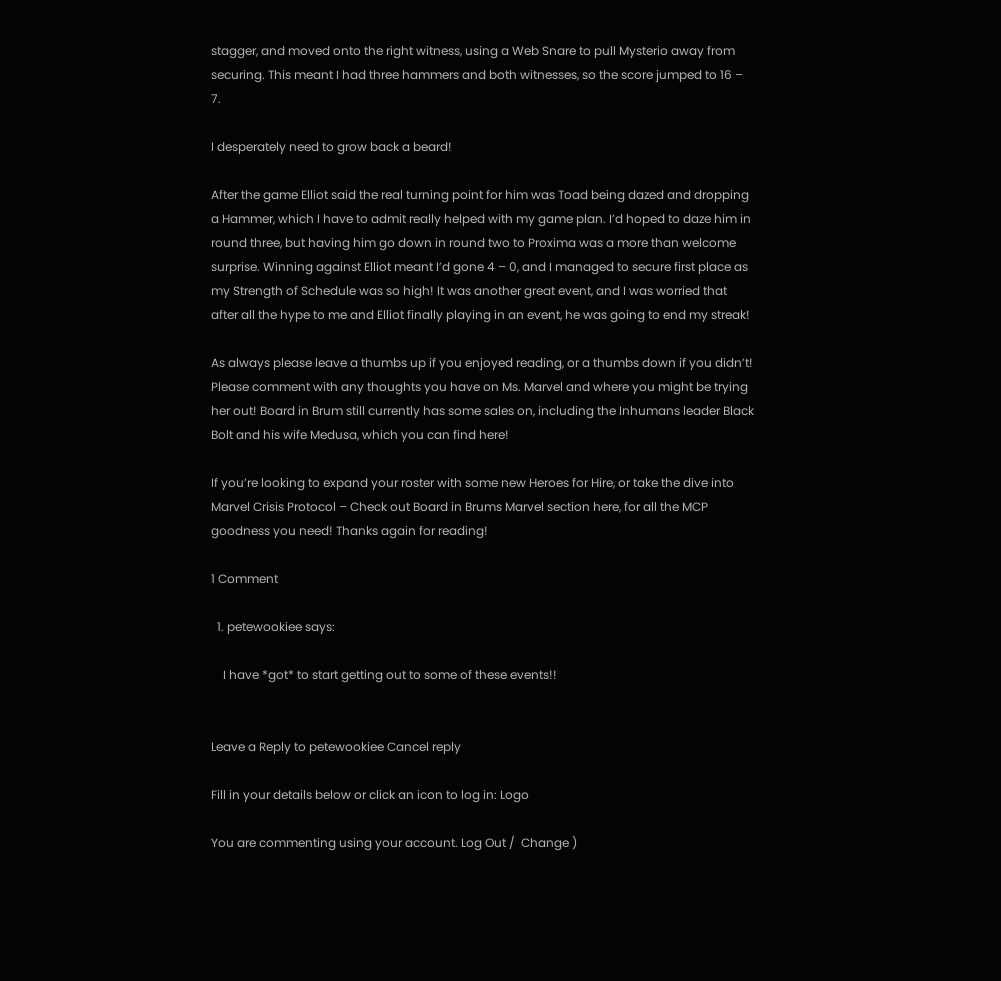stagger, and moved onto the right witness, using a Web Snare to pull Mysterio away from securing. This meant I had three hammers and both witnesses, so the score jumped to 16 – 7.

I desperately need to grow back a beard!

After the game Elliot said the real turning point for him was Toad being dazed and dropping a Hammer, which I have to admit really helped with my game plan. I’d hoped to daze him in round three, but having him go down in round two to Proxima was a more than welcome surprise. Winning against Elliot meant I’d gone 4 – 0, and I managed to secure first place as my Strength of Schedule was so high! It was another great event, and I was worried that after all the hype to me and Elliot finally playing in an event, he was going to end my streak!

As always please leave a thumbs up if you enjoyed reading, or a thumbs down if you didn’t! Please comment with any thoughts you have on Ms. Marvel and where you might be trying her out! Board in Brum still currently has some sales on, including the Inhumans leader Black Bolt and his wife Medusa, which you can find here!

If you’re looking to expand your roster with some new Heroes for Hire, or take the dive into Marvel Crisis Protocol – Check out Board in Brums Marvel section here, for all the MCP goodness you need! Thanks again for reading!

1 Comment

  1. petewookiee says:

    I have *got* to start getting out to some of these events!!


Leave a Reply to petewookiee Cancel reply

Fill in your details below or click an icon to log in: Logo

You are commenting using your account. Log Out /  Change )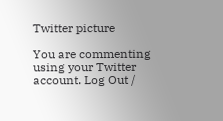Twitter picture

You are commenting using your Twitter account. Log Out /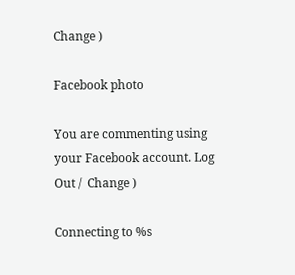Change )

Facebook photo

You are commenting using your Facebook account. Log Out /  Change )

Connecting to %s